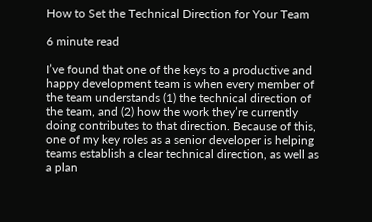How to Set the Technical Direction for Your Team

6 minute read

I’ve found that one of the keys to a productive and happy development team is when every member of the team understands (1) the technical direction of the team, and (2) how the work they’re currently doing contributes to that direction. Because of this, one of my key roles as a senior developer is helping teams establish a clear technical direction, as well as a plan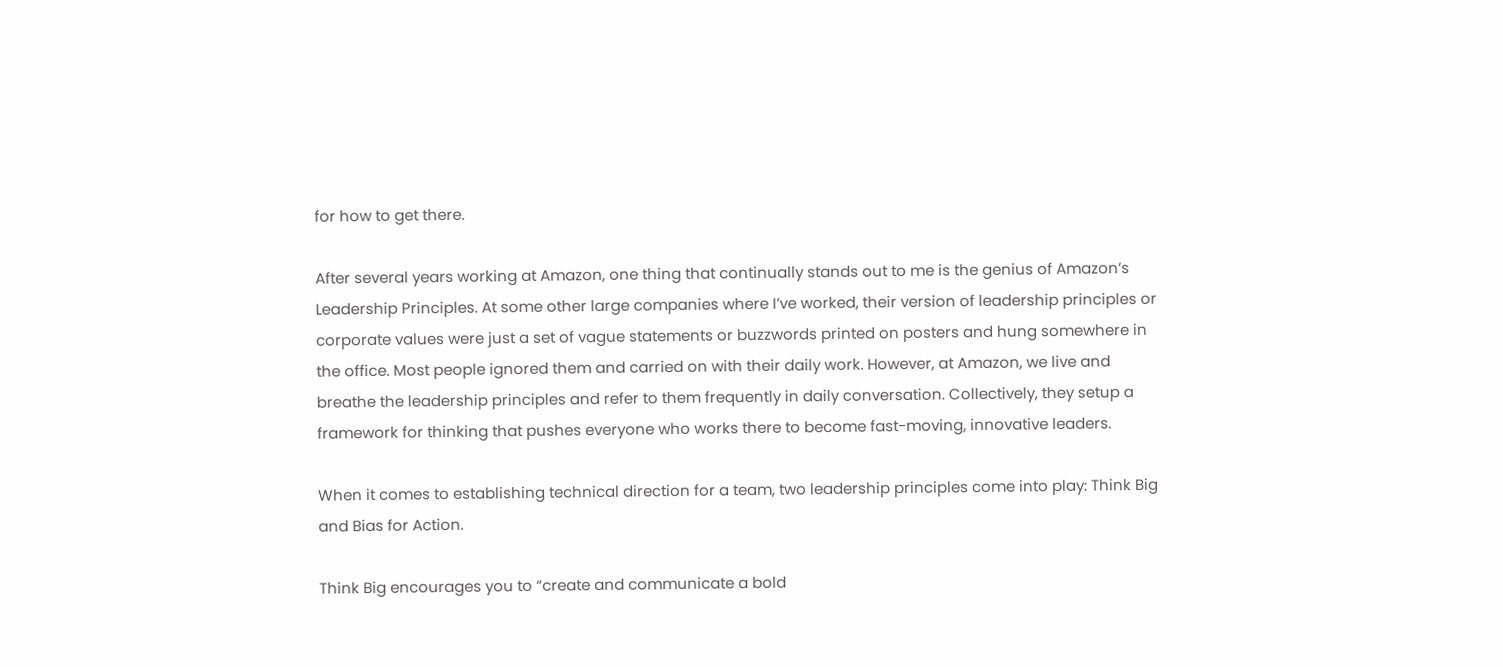for how to get there.

After several years working at Amazon, one thing that continually stands out to me is the genius of Amazon’s Leadership Principles. At some other large companies where I’ve worked, their version of leadership principles or corporate values were just a set of vague statements or buzzwords printed on posters and hung somewhere in the office. Most people ignored them and carried on with their daily work. However, at Amazon, we live and breathe the leadership principles and refer to them frequently in daily conversation. Collectively, they setup a framework for thinking that pushes everyone who works there to become fast-moving, innovative leaders.

When it comes to establishing technical direction for a team, two leadership principles come into play: Think Big and Bias for Action.

Think Big encourages you to “create and communicate a bold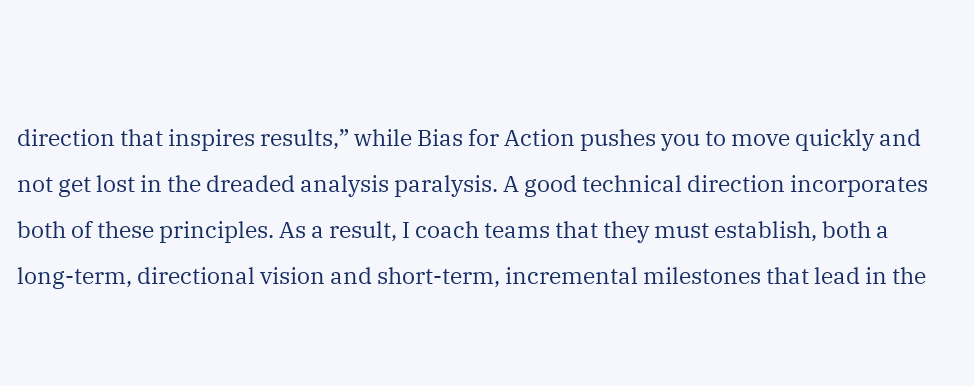direction that inspires results,” while Bias for Action pushes you to move quickly and not get lost in the dreaded analysis paralysis. A good technical direction incorporates both of these principles. As a result, I coach teams that they must establish, both a long-term, directional vision and short-term, incremental milestones that lead in the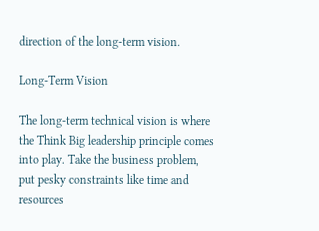direction of the long-term vision.

Long-Term Vision

The long-term technical vision is where the Think Big leadership principle comes into play. Take the business problem, put pesky constraints like time and resources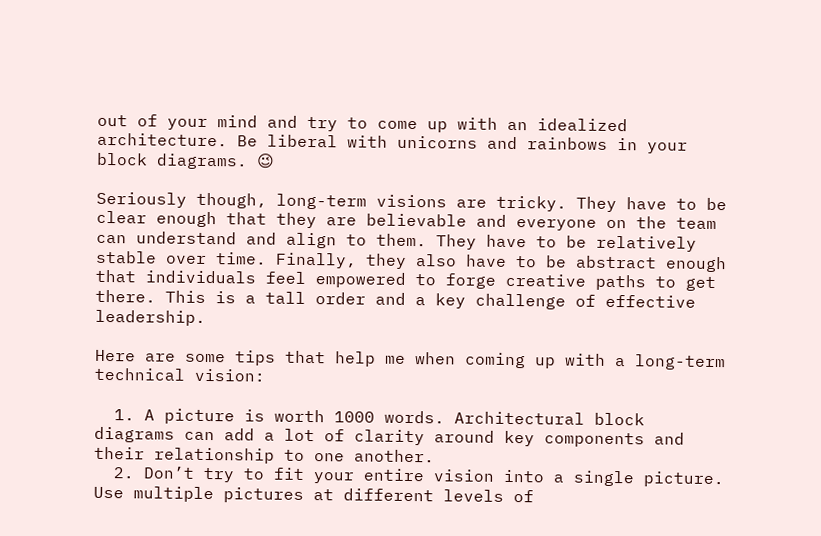out of your mind and try to come up with an idealized architecture. Be liberal with unicorns and rainbows in your block diagrams. 😉

Seriously though, long-term visions are tricky. They have to be clear enough that they are believable and everyone on the team can understand and align to them. They have to be relatively stable over time. Finally, they also have to be abstract enough that individuals feel empowered to forge creative paths to get there. This is a tall order and a key challenge of effective leadership.

Here are some tips that help me when coming up with a long-term technical vision:

  1. A picture is worth 1000 words. Architectural block diagrams can add a lot of clarity around key components and their relationship to one another.
  2. Don’t try to fit your entire vision into a single picture. Use multiple pictures at different levels of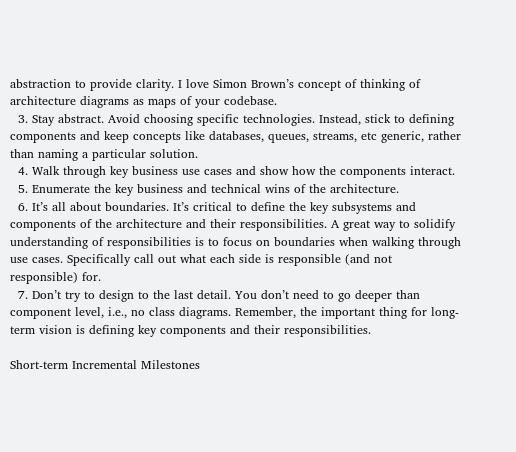abstraction to provide clarity. I love Simon Brown’s concept of thinking of architecture diagrams as maps of your codebase.
  3. Stay abstract. Avoid choosing specific technologies. Instead, stick to defining components and keep concepts like databases, queues, streams, etc generic, rather than naming a particular solution.
  4. Walk through key business use cases and show how the components interact.
  5. Enumerate the key business and technical wins of the architecture.
  6. It’s all about boundaries. It’s critical to define the key subsystems and components of the architecture and their responsibilities. A great way to solidify understanding of responsibilities is to focus on boundaries when walking through use cases. Specifically call out what each side is responsible (and not responsible) for.
  7. Don’t try to design to the last detail. You don’t need to go deeper than component level, i.e., no class diagrams. Remember, the important thing for long-term vision is defining key components and their responsibilities.

Short-term Incremental Milestones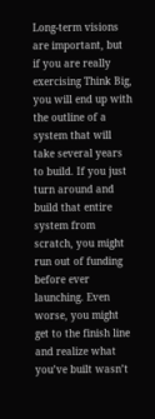Long-term visions are important, but if you are really exercising Think Big, you will end up with the outline of a system that will take several years to build. If you just turn around and build that entire system from scratch, you might run out of funding before ever launching. Even worse, you might get to the finish line and realize what you’ve built wasn’t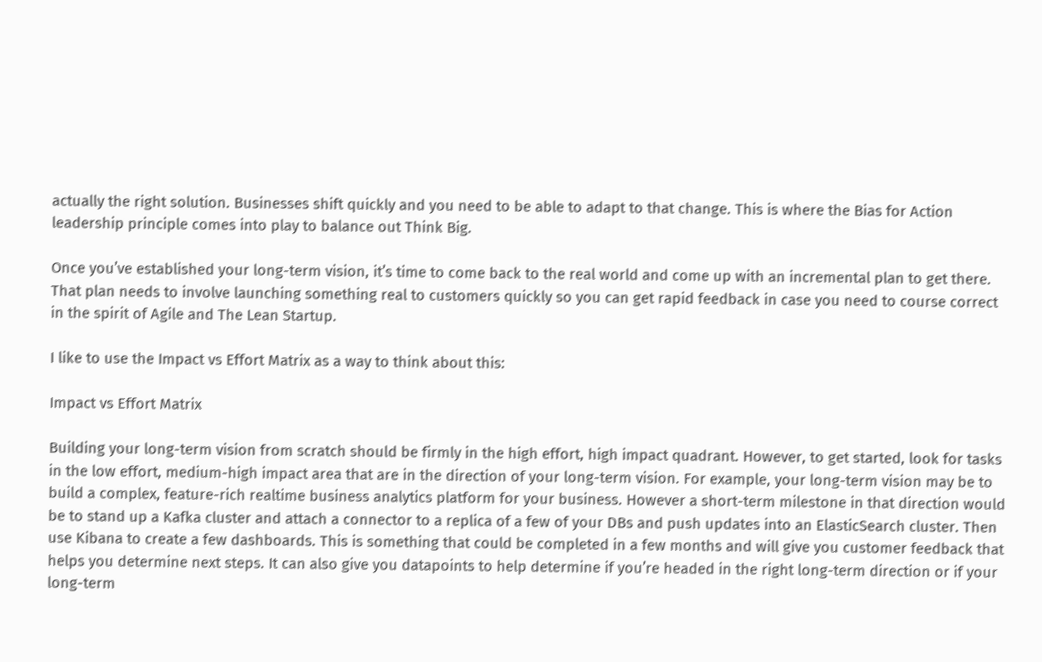actually the right solution. Businesses shift quickly and you need to be able to adapt to that change. This is where the Bias for Action leadership principle comes into play to balance out Think Big.

Once you’ve established your long-term vision, it’s time to come back to the real world and come up with an incremental plan to get there. That plan needs to involve launching something real to customers quickly so you can get rapid feedback in case you need to course correct in the spirit of Agile and The Lean Startup.

I like to use the Impact vs Effort Matrix as a way to think about this:

Impact vs Effort Matrix

Building your long-term vision from scratch should be firmly in the high effort, high impact quadrant. However, to get started, look for tasks in the low effort, medium-high impact area that are in the direction of your long-term vision. For example, your long-term vision may be to build a complex, feature-rich realtime business analytics platform for your business. However a short-term milestone in that direction would be to stand up a Kafka cluster and attach a connector to a replica of a few of your DBs and push updates into an ElasticSearch cluster. Then use Kibana to create a few dashboards. This is something that could be completed in a few months and will give you customer feedback that helps you determine next steps. It can also give you datapoints to help determine if you’re headed in the right long-term direction or if your long-term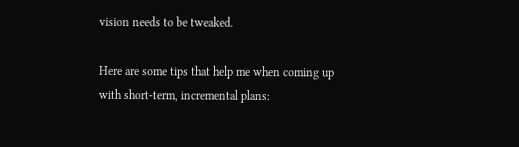vision needs to be tweaked.

Here are some tips that help me when coming up with short-term, incremental plans: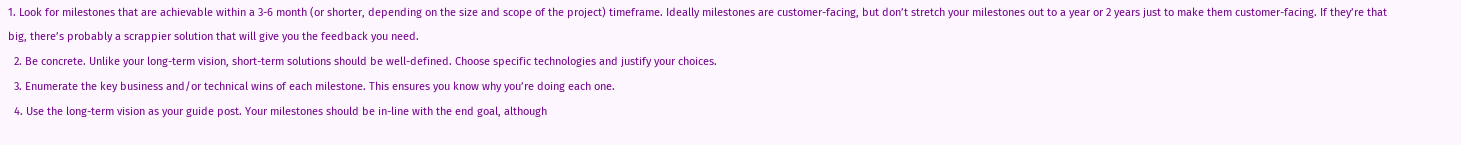1. Look for milestones that are achievable within a 3-6 month (or shorter, depending on the size and scope of the project) timeframe. Ideally milestones are customer-facing, but don’t stretch your milestones out to a year or 2 years just to make them customer-facing. If they’re that big, there’s probably a scrappier solution that will give you the feedback you need.
  2. Be concrete. Unlike your long-term vision, short-term solutions should be well-defined. Choose specific technologies and justify your choices.
  3. Enumerate the key business and/or technical wins of each milestone. This ensures you know why you’re doing each one.
  4. Use the long-term vision as your guide post. Your milestones should be in-line with the end goal, although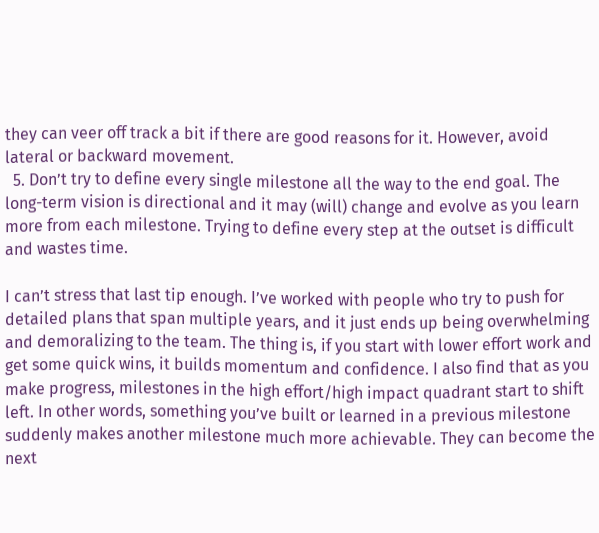they can veer off track a bit if there are good reasons for it. However, avoid lateral or backward movement.
  5. Don’t try to define every single milestone all the way to the end goal. The long-term vision is directional and it may (will) change and evolve as you learn more from each milestone. Trying to define every step at the outset is difficult and wastes time.

I can’t stress that last tip enough. I’ve worked with people who try to push for detailed plans that span multiple years, and it just ends up being overwhelming and demoralizing to the team. The thing is, if you start with lower effort work and get some quick wins, it builds momentum and confidence. I also find that as you make progress, milestones in the high effort/high impact quadrant start to shift left. In other words, something you’ve built or learned in a previous milestone suddenly makes another milestone much more achievable. They can become the next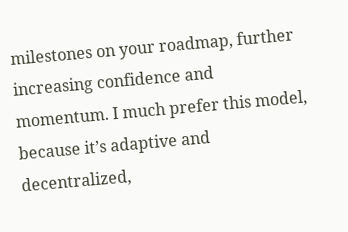milestones on your roadmap, further increasing confidence and momentum. I much prefer this model, because it’s adaptive and decentralized,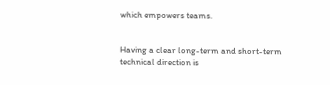which empowers teams.


Having a clear long-term and short-term technical direction is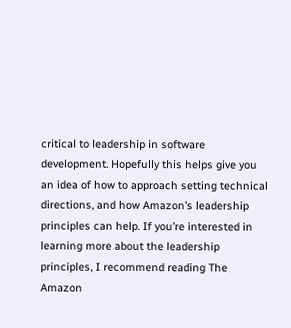critical to leadership in software development. Hopefully this helps give you an idea of how to approach setting technical directions, and how Amazon’s leadership principles can help. If you’re interested in learning more about the leadership principles, I recommend reading The Amazon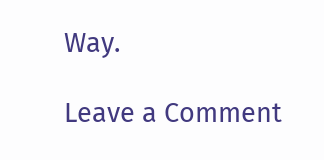Way.

Leave a Comment